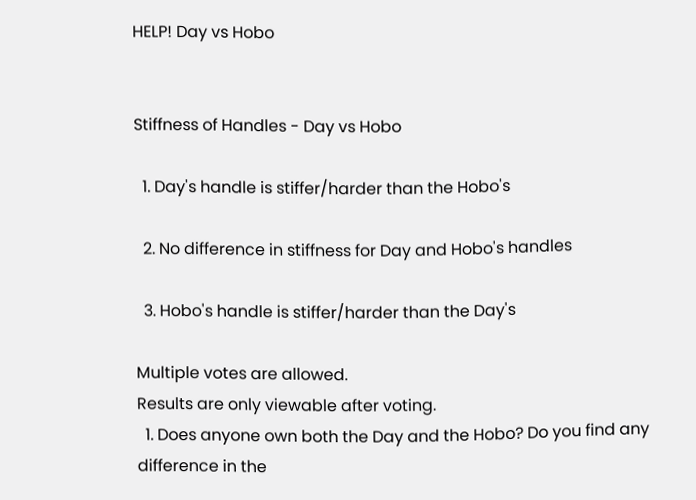HELP! Day vs Hobo


Stiffness of Handles - Day vs Hobo

  1. Day's handle is stiffer/harder than the Hobo's

  2. No difference in stiffness for Day and Hobo's handles

  3. Hobo's handle is stiffer/harder than the Day's

Multiple votes are allowed.
Results are only viewable after voting.
  1. Does anyone own both the Day and the Hobo? Do you find any difference in the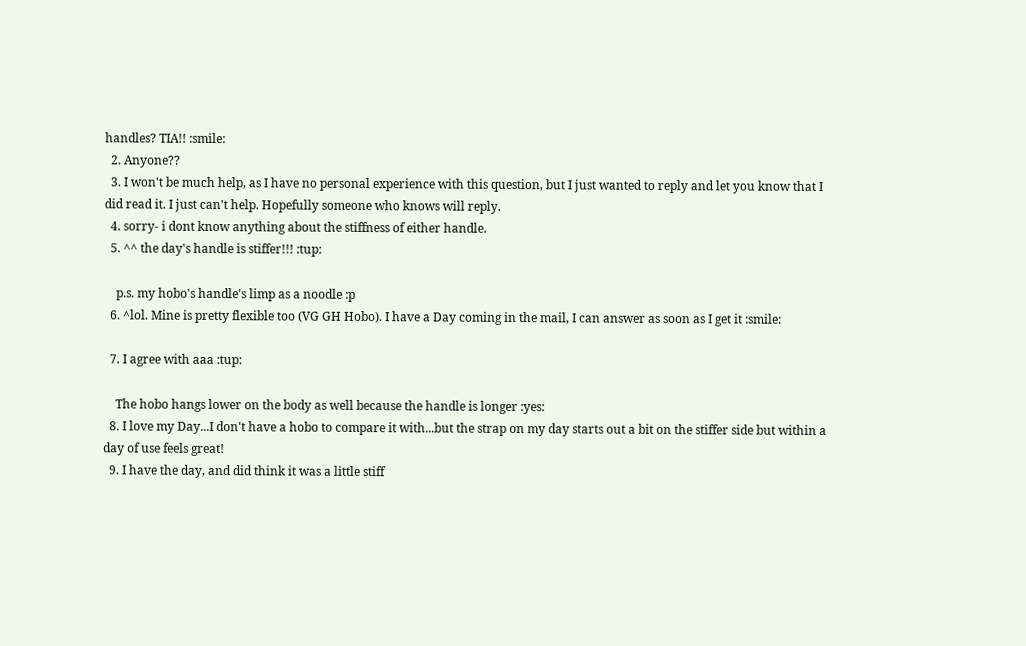handles? TIA!! :smile:
  2. Anyone??
  3. I won't be much help, as I have no personal experience with this question, but I just wanted to reply and let you know that I did read it. I just can't help. Hopefully someone who knows will reply.
  4. sorry- i dont know anything about the stiffness of either handle.
  5. ^^ the day's handle is stiffer!!! :tup:

    p.s. my hobo's handle's limp as a noodle :p
  6. ^lol. Mine is pretty flexible too (VG GH Hobo). I have a Day coming in the mail, I can answer as soon as I get it :smile:

  7. I agree with aaa :tup:

    The hobo hangs lower on the body as well because the handle is longer :yes:
  8. I love my Day...I don't have a hobo to compare it with...but the strap on my day starts out a bit on the stiffer side but within a day of use feels great!
  9. I have the day, and did think it was a little stiff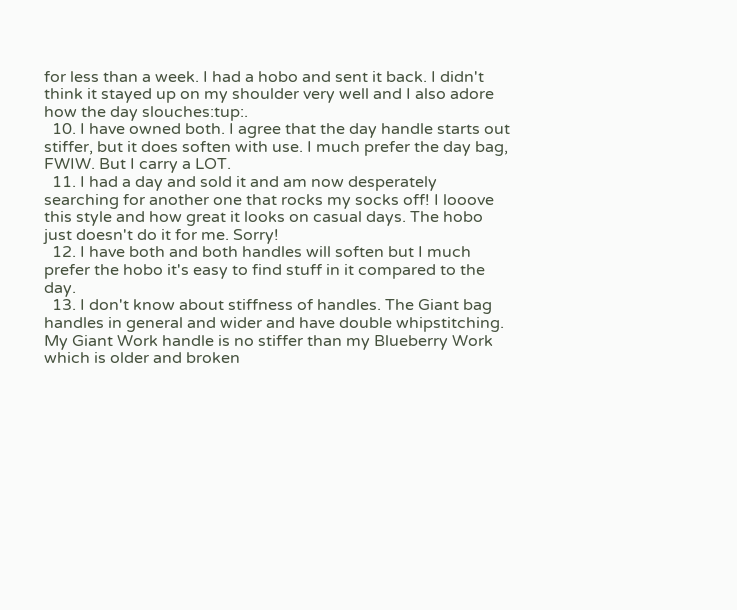for less than a week. I had a hobo and sent it back. I didn't think it stayed up on my shoulder very well and I also adore how the day slouches:tup:.
  10. I have owned both. I agree that the day handle starts out stiffer, but it does soften with use. I much prefer the day bag, FWIW. But I carry a LOT.
  11. I had a day and sold it and am now desperately searching for another one that rocks my socks off! I looove this style and how great it looks on casual days. The hobo just doesn't do it for me. Sorry!
  12. I have both and both handles will soften but I much prefer the hobo it's easy to find stuff in it compared to the day.
  13. I don't know about stiffness of handles. The Giant bag handles in general and wider and have double whipstitching. My Giant Work handle is no stiffer than my Blueberry Work which is older and broken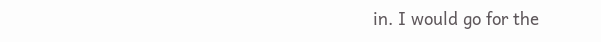in. I would go for the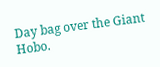Day bag over the Giant Hobo.